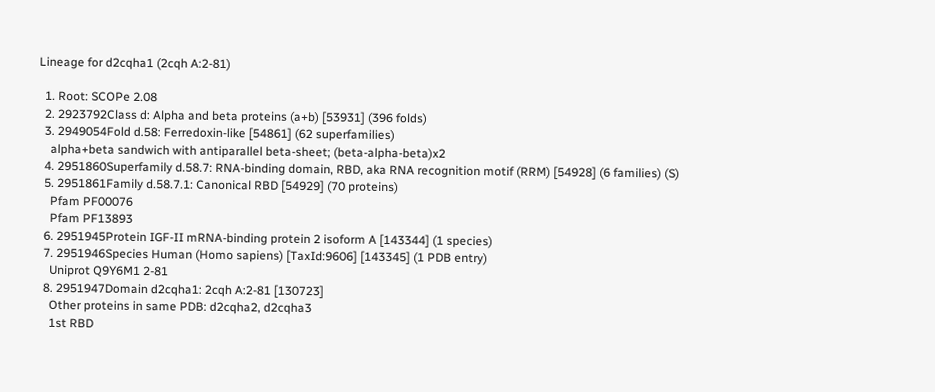Lineage for d2cqha1 (2cqh A:2-81)

  1. Root: SCOPe 2.08
  2. 2923792Class d: Alpha and beta proteins (a+b) [53931] (396 folds)
  3. 2949054Fold d.58: Ferredoxin-like [54861] (62 superfamilies)
    alpha+beta sandwich with antiparallel beta-sheet; (beta-alpha-beta)x2
  4. 2951860Superfamily d.58.7: RNA-binding domain, RBD, aka RNA recognition motif (RRM) [54928] (6 families) (S)
  5. 2951861Family d.58.7.1: Canonical RBD [54929] (70 proteins)
    Pfam PF00076
    Pfam PF13893
  6. 2951945Protein IGF-II mRNA-binding protein 2 isoform A [143344] (1 species)
  7. 2951946Species Human (Homo sapiens) [TaxId:9606] [143345] (1 PDB entry)
    Uniprot Q9Y6M1 2-81
  8. 2951947Domain d2cqha1: 2cqh A:2-81 [130723]
    Other proteins in same PDB: d2cqha2, d2cqha3
    1st RBD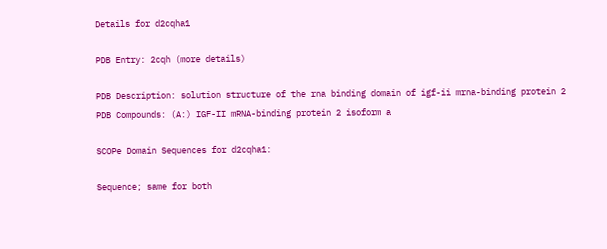Details for d2cqha1

PDB Entry: 2cqh (more details)

PDB Description: solution structure of the rna binding domain of igf-ii mrna-binding protein 2
PDB Compounds: (A:) IGF-II mRNA-binding protein 2 isoform a

SCOPe Domain Sequences for d2cqha1:

Sequence; same for both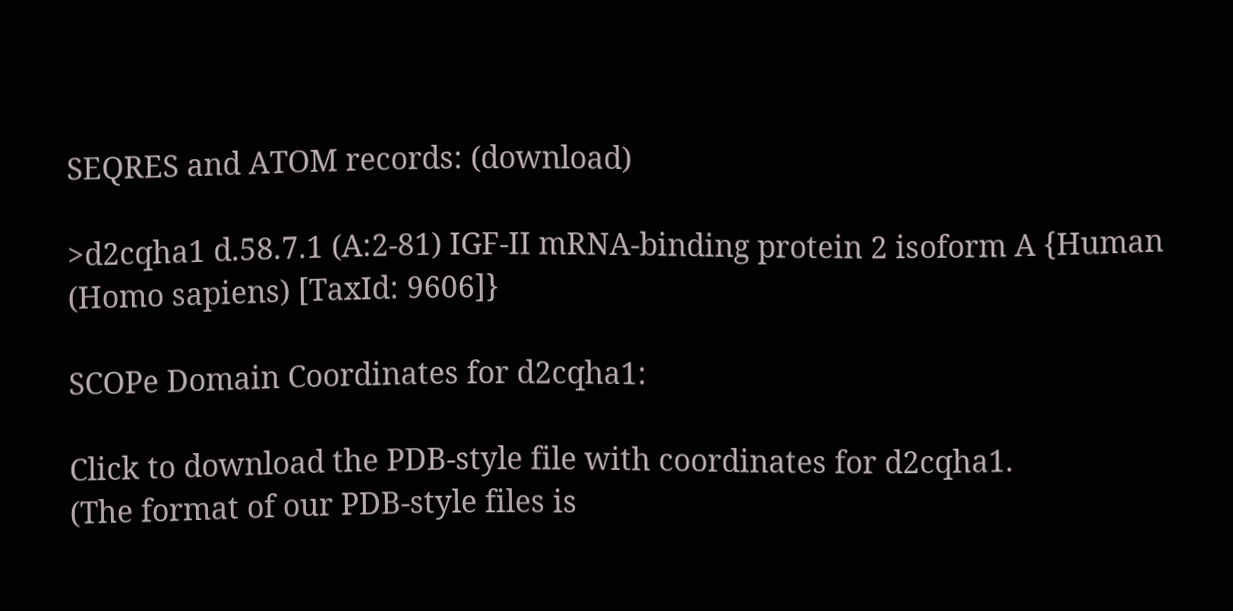SEQRES and ATOM records: (download)

>d2cqha1 d.58.7.1 (A:2-81) IGF-II mRNA-binding protein 2 isoform A {Human (Homo sapiens) [TaxId: 9606]}

SCOPe Domain Coordinates for d2cqha1:

Click to download the PDB-style file with coordinates for d2cqha1.
(The format of our PDB-style files is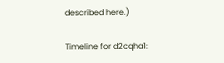described here.)

Timeline for d2cqha1: